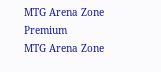MTG Arena Zone Premium
MTG Arena Zone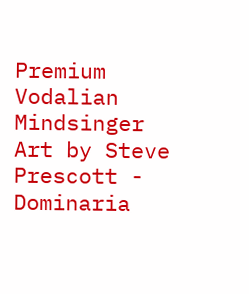Premium
Vodalian Mindsinger Art by Steve Prescott - Dominaria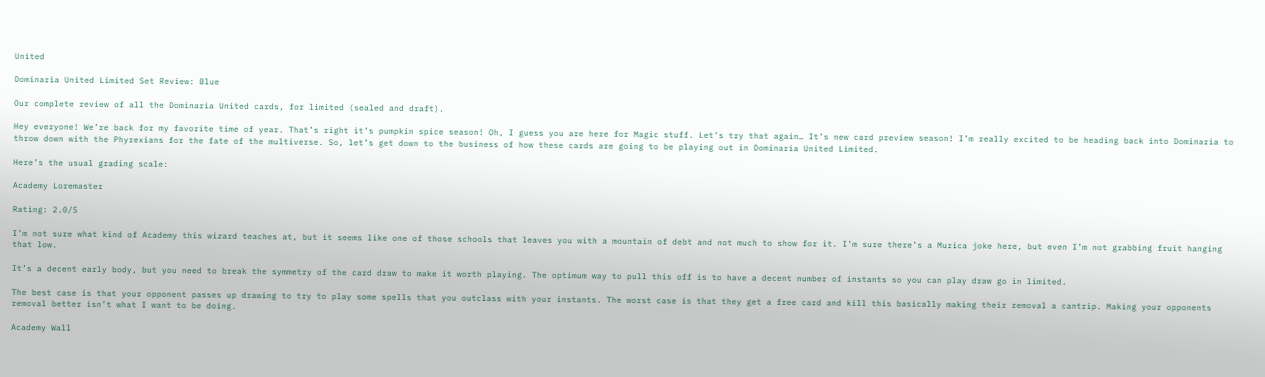United

Dominaria United Limited Set Review: Blue

Our complete review of all the Dominaria United cards, for limited (sealed and draft).

Hey everyone! We’re back for my favorite time of year. That’s right it’s pumpkin spice season! Oh, I guess you are here for Magic stuff. Let’s try that again… It’s new card preview season! I’m really excited to be heading back into Dominaria to throw down with the Phyrexians for the fate of the multiverse. So, let’s get down to the business of how these cards are going to be playing out in Dominaria United Limited.

Here’s the usual grading scale:

Academy Loremaster

Rating: 2.0/5

I’m not sure what kind of Academy this wizard teaches at, but it seems like one of those schools that leaves you with a mountain of debt and not much to show for it. I’m sure there’s a Murica joke here, but even I’m not grabbing fruit hanging that low.

It’s a decent early body, but you need to break the symmetry of the card draw to make it worth playing. The optimum way to pull this off is to have a decent number of instants so you can play draw go in limited.

The best case is that your opponent passes up drawing to try to play some spells that you outclass with your instants. The worst case is that they get a free card and kill this basically making their removal a cantrip. Making your opponents removal better isn’t what I want to be doing.

Academy Wall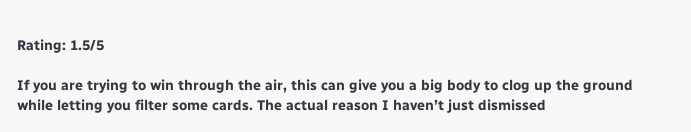Rating: 1.5/5

If you are trying to win through the air, this can give you a big body to clog up the ground while letting you filter some cards. The actual reason I haven’t just dismissed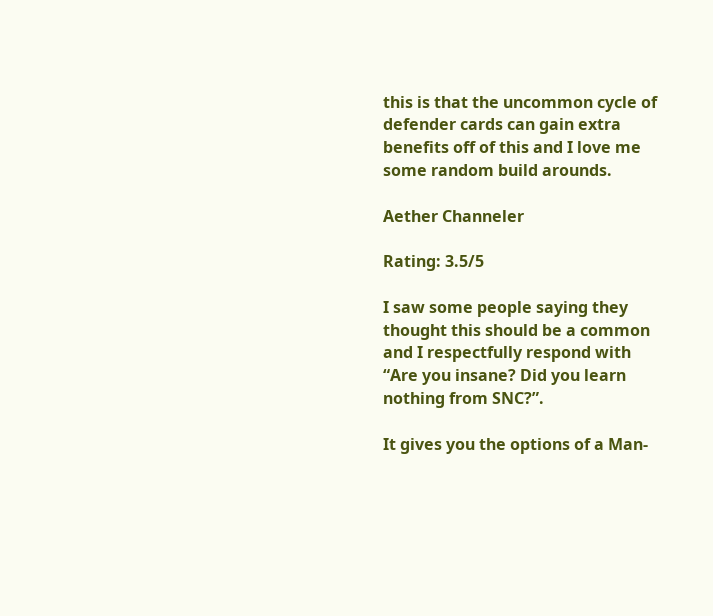this is that the uncommon cycle of defender cards can gain extra benefits off of this and I love me some random build arounds.

Aether Channeler

Rating: 3.5/5

I saw some people saying they thought this should be a common and I respectfully respond with “Are you insane? Did you learn nothing from SNC?”.

It gives you the options of a Man-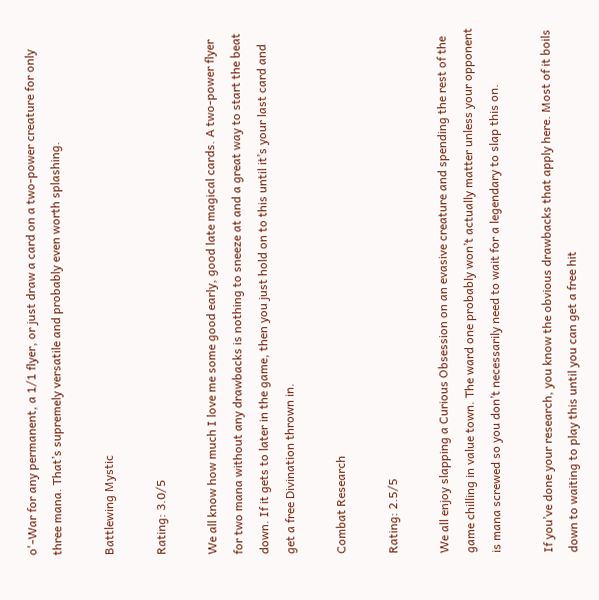o'-War for any permanent, a 1/1 flyer, or just draw a card on a two-power creature for only three mana. That’s supremely versatile and probably even worth splashing.

Battlewing Mystic

Rating: 3.0/5

We all know how much I love me some good early, good late magical cards. A two-power flyer for two mana without any drawbacks is nothing to sneeze at and a great way to start the beat down. If it gets to later in the game, then you just hold on to this until it’s your last card and get a free Divination thrown in.

Combat Research

Rating: 2.5/5

We all enjoy slapping a Curious Obsession on an evasive creature and spending the rest of the game chilling in value town. The ward one probably won’t actually matter unless your opponent is mana screwed so you don’t necessarily need to wait for a legendary to slap this on.

If you’ve done your research, you know the obvious drawbacks that apply here. Most of it boils down to waiting to play this until you can get a free hit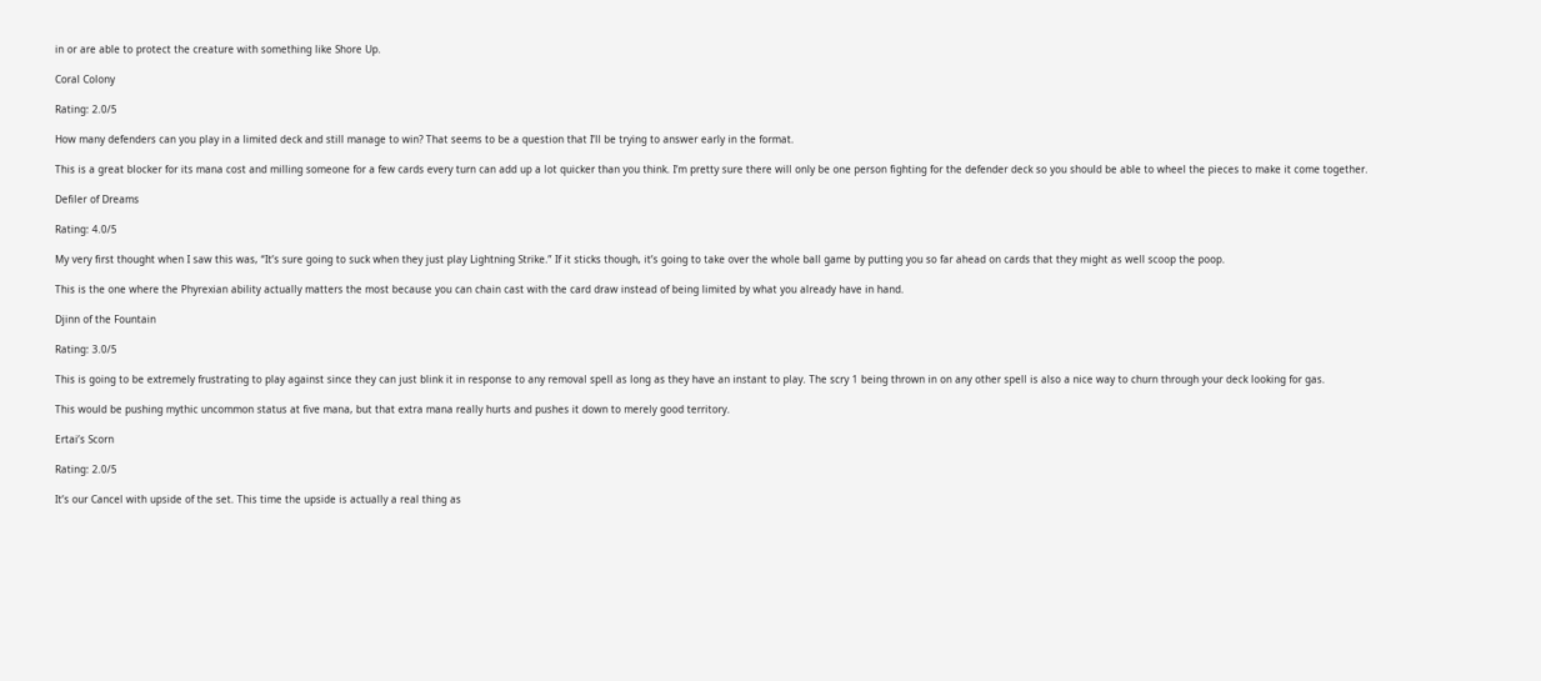in or are able to protect the creature with something like Shore Up.

Coral Colony

Rating: 2.0/5

How many defenders can you play in a limited deck and still manage to win? That seems to be a question that I’ll be trying to answer early in the format.

This is a great blocker for its mana cost and milling someone for a few cards every turn can add up a lot quicker than you think. I’m pretty sure there will only be one person fighting for the defender deck so you should be able to wheel the pieces to make it come together.

Defiler of Dreams

Rating: 4.0/5

My very first thought when I saw this was, “It’s sure going to suck when they just play Lightning Strike.” If it sticks though, it’s going to take over the whole ball game by putting you so far ahead on cards that they might as well scoop the poop.

This is the one where the Phyrexian ability actually matters the most because you can chain cast with the card draw instead of being limited by what you already have in hand.

Djinn of the Fountain

Rating: 3.0/5

This is going to be extremely frustrating to play against since they can just blink it in response to any removal spell as long as they have an instant to play. The scry 1 being thrown in on any other spell is also a nice way to churn through your deck looking for gas.

This would be pushing mythic uncommon status at five mana, but that extra mana really hurts and pushes it down to merely good territory.

Ertai’s Scorn

Rating: 2.0/5

It’s our Cancel with upside of the set. This time the upside is actually a real thing as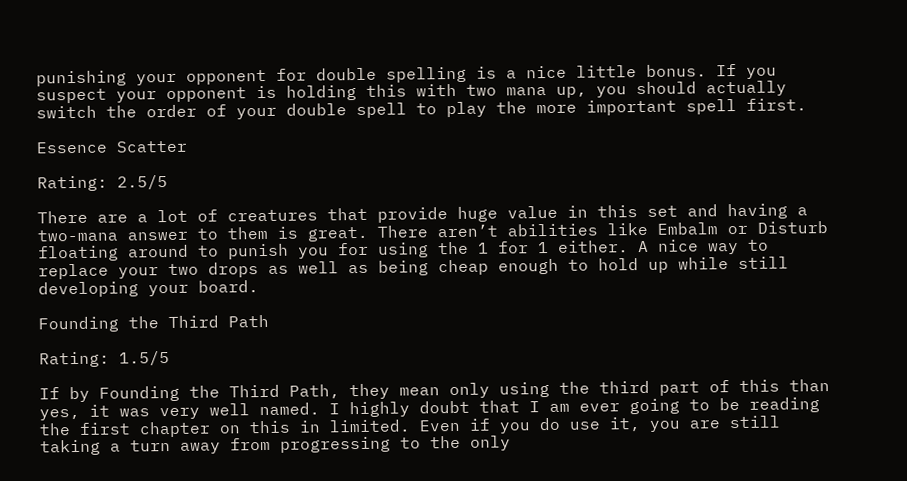punishing your opponent for double spelling is a nice little bonus. If you suspect your opponent is holding this with two mana up, you should actually switch the order of your double spell to play the more important spell first.

Essence Scatter

Rating: 2.5/5

There are a lot of creatures that provide huge value in this set and having a two-mana answer to them is great. There aren’t abilities like Embalm or Disturb floating around to punish you for using the 1 for 1 either. A nice way to replace your two drops as well as being cheap enough to hold up while still developing your board.

Founding the Third Path

Rating: 1.5/5

If by Founding the Third Path, they mean only using the third part of this than yes, it was very well named. I highly doubt that I am ever going to be reading the first chapter on this in limited. Even if you do use it, you are still taking a turn away from progressing to the only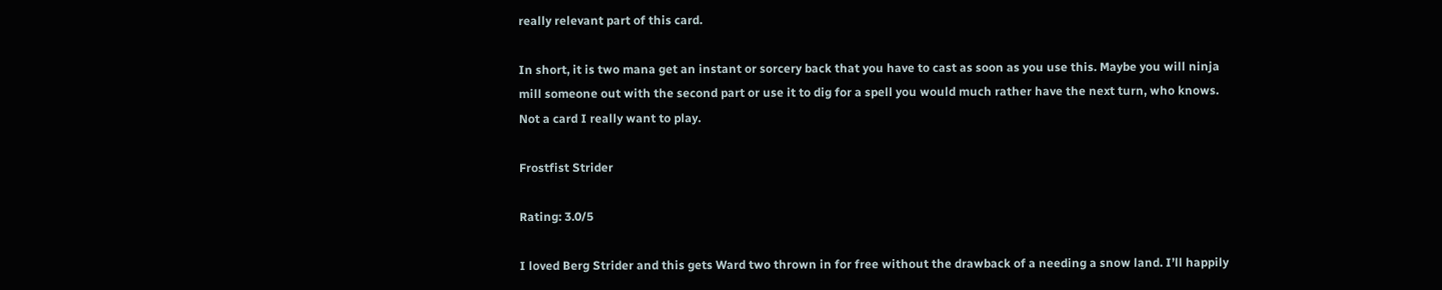really relevant part of this card.

In short, it is two mana get an instant or sorcery back that you have to cast as soon as you use this. Maybe you will ninja mill someone out with the second part or use it to dig for a spell you would much rather have the next turn, who knows. Not a card I really want to play.

Frostfist Strider

Rating: 3.0/5

I loved Berg Strider and this gets Ward two thrown in for free without the drawback of a needing a snow land. I’ll happily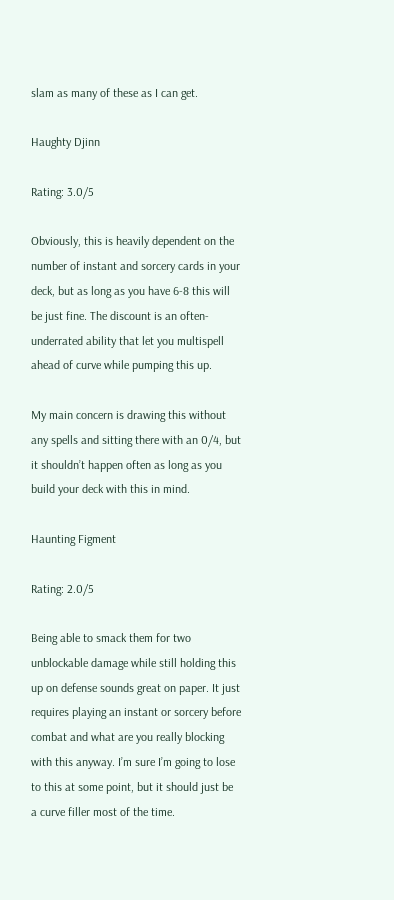slam as many of these as I can get.

Haughty Djinn

Rating: 3.0/5

Obviously, this is heavily dependent on the number of instant and sorcery cards in your deck, but as long as you have 6-8 this will be just fine. The discount is an often-underrated ability that let you multispell ahead of curve while pumping this up.

My main concern is drawing this without any spells and sitting there with an 0/4, but it shouldn’t happen often as long as you build your deck with this in mind.

Haunting Figment

Rating: 2.0/5

Being able to smack them for two unblockable damage while still holding this up on defense sounds great on paper. It just requires playing an instant or sorcery before combat and what are you really blocking with this anyway. I’m sure I’m going to lose to this at some point, but it should just be a curve filler most of the time.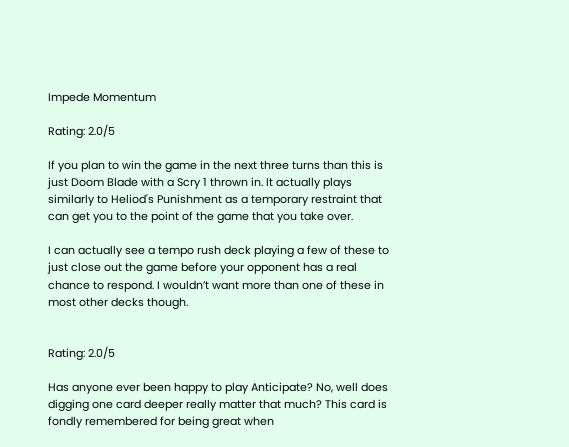Impede Momentum

Rating: 2.0/5

If you plan to win the game in the next three turns than this is just Doom Blade with a Scry 1 thrown in. It actually plays similarly to Heliod's Punishment as a temporary restraint that can get you to the point of the game that you take over.

I can actually see a tempo rush deck playing a few of these to just close out the game before your opponent has a real chance to respond. I wouldn’t want more than one of these in most other decks though.


Rating: 2.0/5

Has anyone ever been happy to play Anticipate? No, well does digging one card deeper really matter that much? This card is fondly remembered for being great when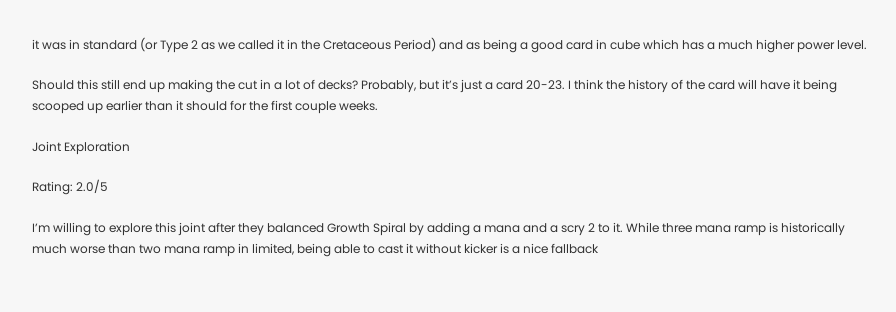it was in standard (or Type 2 as we called it in the Cretaceous Period) and as being a good card in cube which has a much higher power level.

Should this still end up making the cut in a lot of decks? Probably, but it’s just a card 20-23. I think the history of the card will have it being scooped up earlier than it should for the first couple weeks.

Joint Exploration

Rating: 2.0/5

I’m willing to explore this joint after they balanced Growth Spiral by adding a mana and a scry 2 to it. While three mana ramp is historically much worse than two mana ramp in limited, being able to cast it without kicker is a nice fallback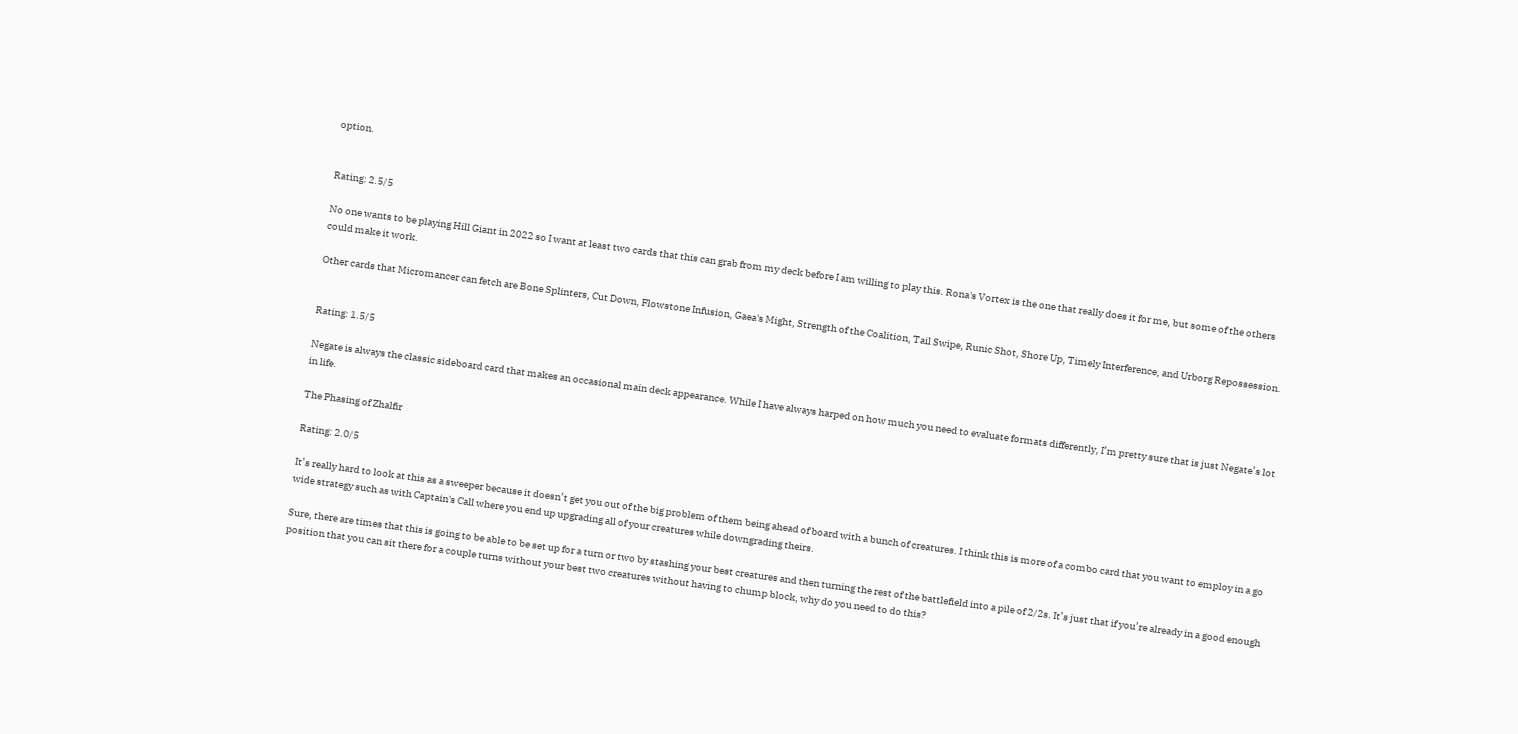option.


Rating: 2.5/5

No one wants to be playing Hill Giant in 2022 so I want at least two cards that this can grab from my deck before I am willing to play this. Rona's Vortex is the one that really does it for me, but some of the others could make it work.

Other cards that Micromancer can fetch are Bone Splinters, Cut Down, Flowstone Infusion, Gaea's Might, Strength of the Coalition, Tail Swipe, Runic Shot, Shore Up, Timely Interference, and Urborg Repossession.


Rating: 1.5/5

Negate is always the classic sideboard card that makes an occasional main deck appearance. While I have always harped on how much you need to evaluate formats differently, I’m pretty sure that is just Negate’s lot in life.

The Phasing of Zhalfir

Rating: 2.0/5

It’s really hard to look at this as a sweeper because it doesn’t get you out of the big problem of them being ahead of board with a bunch of creatures. I think this is more of a combo card that you want to employ in a go wide strategy such as with Captain's Call where you end up upgrading all of your creatures while downgrading theirs.

Sure, there are times that this is going to be able to be set up for a turn or two by stashing your best creatures and then turning the rest of the battlefield into a pile of 2/2s. It’s just that if you’re already in a good enough position that you can sit there for a couple turns without your best two creatures without having to chump block, why do you need to do this?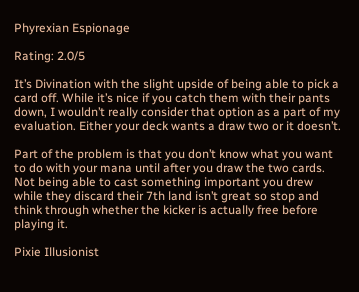Phyrexian Espionage

Rating: 2.0/5

It’s Divination with the slight upside of being able to pick a card off. While it’s nice if you catch them with their pants down, I wouldn’t really consider that option as a part of my evaluation. Either your deck wants a draw two or it doesn’t.

Part of the problem is that you don’t know what you want to do with your mana until after you draw the two cards. Not being able to cast something important you drew while they discard their 7th land isn’t great so stop and think through whether the kicker is actually free before playing it.

Pixie Illusionist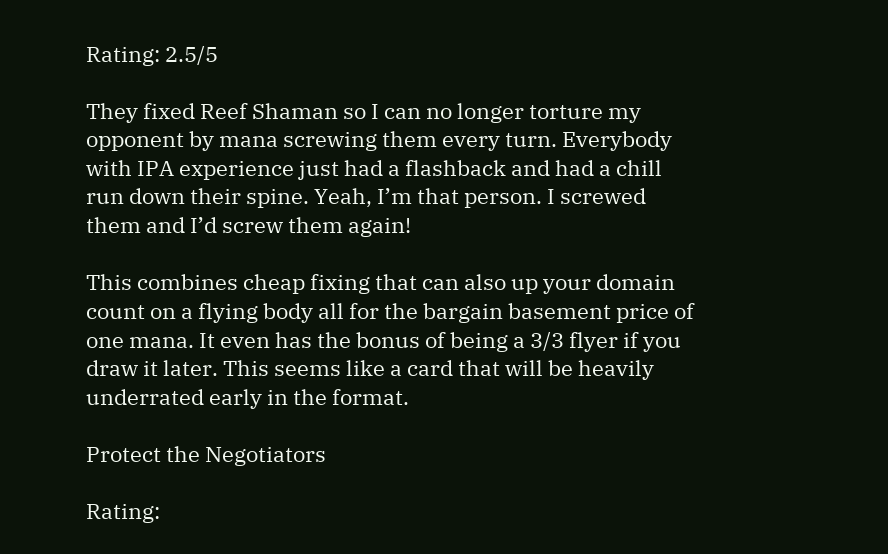Rating: 2.5/5

They fixed Reef Shaman so I can no longer torture my opponent by mana screwing them every turn. Everybody with IPA experience just had a flashback and had a chill run down their spine. Yeah, I’m that person. I screwed them and I’d screw them again!

This combines cheap fixing that can also up your domain count on a flying body all for the bargain basement price of one mana. It even has the bonus of being a 3/3 flyer if you draw it later. This seems like a card that will be heavily underrated early in the format.

Protect the Negotiators

Rating: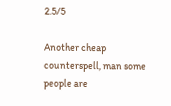2.5/5

Another cheap counterspell, man some people are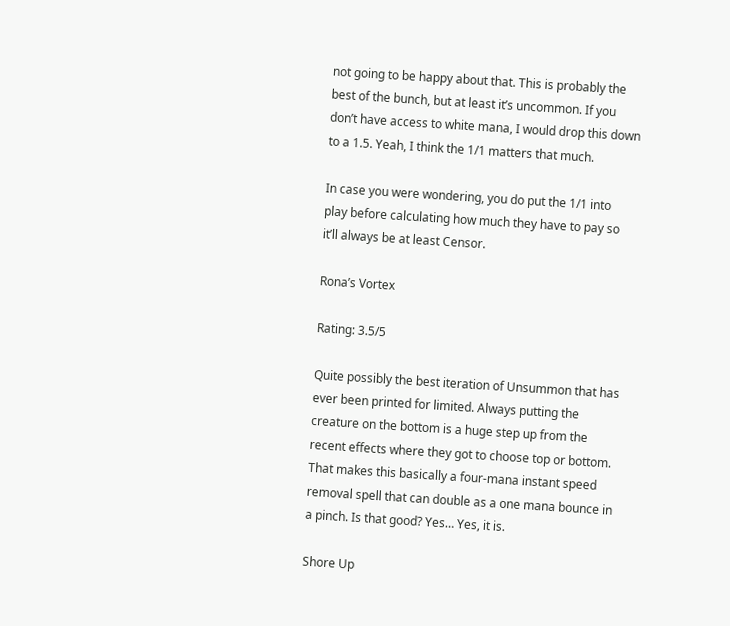not going to be happy about that. This is probably the best of the bunch, but at least it’s uncommon. If you don’t have access to white mana, I would drop this down to a 1.5. Yeah, I think the 1/1 matters that much.

In case you were wondering, you do put the 1/1 into play before calculating how much they have to pay so it’ll always be at least Censor.

Rona’s Vortex

Rating: 3.5/5

Quite possibly the best iteration of Unsummon that has ever been printed for limited. Always putting the creature on the bottom is a huge step up from the recent effects where they got to choose top or bottom. That makes this basically a four-mana instant speed removal spell that can double as a one mana bounce in a pinch. Is that good? Yes… Yes, it is.

Shore Up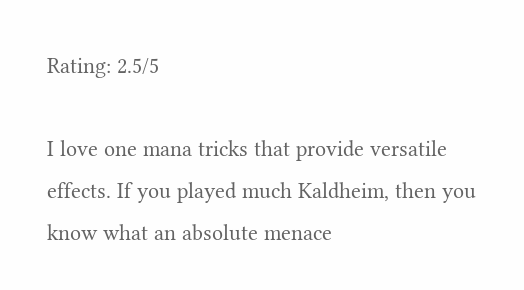Rating: 2.5/5

I love one mana tricks that provide versatile effects. If you played much Kaldheim, then you know what an absolute menace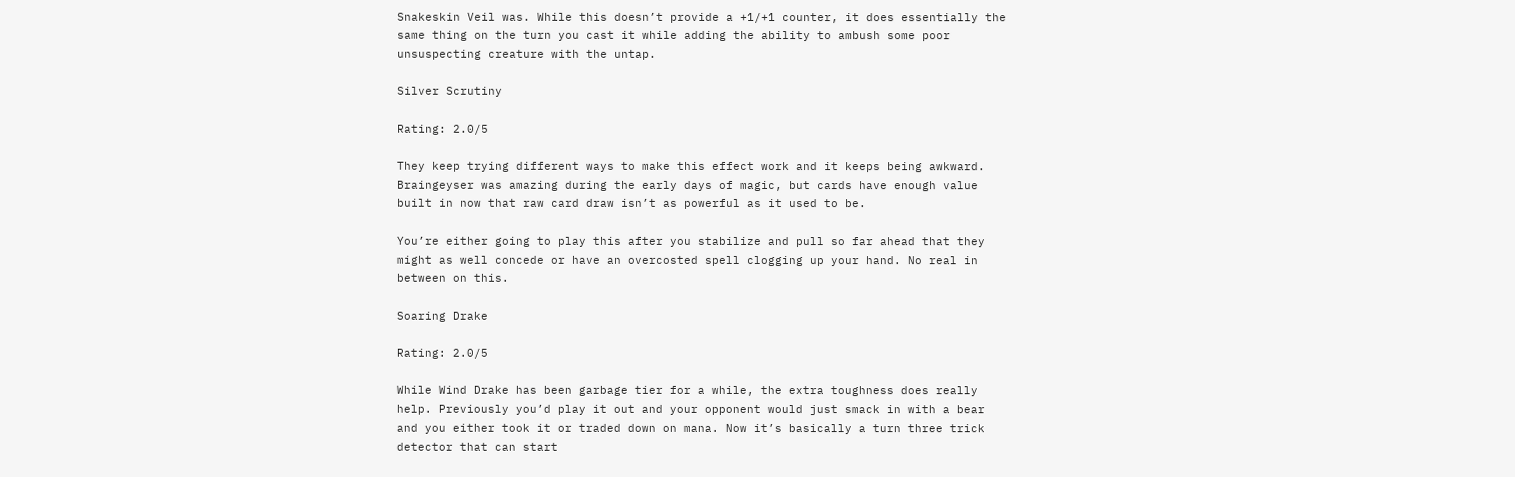Snakeskin Veil was. While this doesn’t provide a +1/+1 counter, it does essentially the same thing on the turn you cast it while adding the ability to ambush some poor unsuspecting creature with the untap.

Silver Scrutiny

Rating: 2.0/5

They keep trying different ways to make this effect work and it keeps being awkward. Braingeyser was amazing during the early days of magic, but cards have enough value built in now that raw card draw isn’t as powerful as it used to be.

You’re either going to play this after you stabilize and pull so far ahead that they might as well concede or have an overcosted spell clogging up your hand. No real in between on this.

Soaring Drake

Rating: 2.0/5

While Wind Drake has been garbage tier for a while, the extra toughness does really help. Previously you’d play it out and your opponent would just smack in with a bear and you either took it or traded down on mana. Now it’s basically a turn three trick detector that can start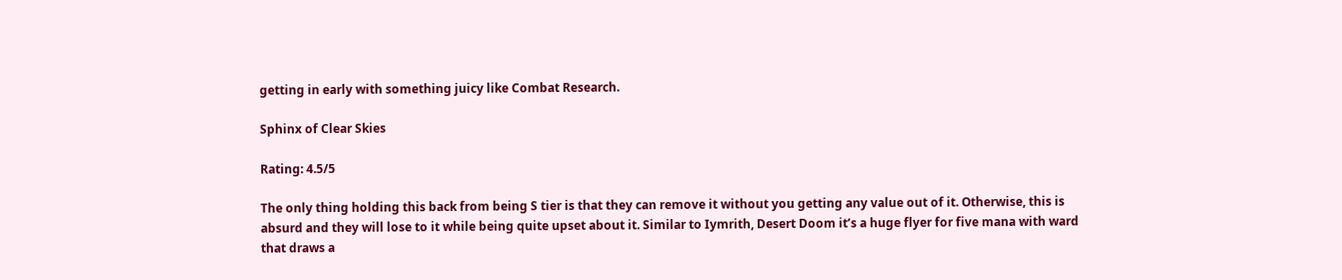getting in early with something juicy like Combat Research.

Sphinx of Clear Skies

Rating: 4.5/5

The only thing holding this back from being S tier is that they can remove it without you getting any value out of it. Otherwise, this is absurd and they will lose to it while being quite upset about it. Similar to Iymrith, Desert Doom it’s a huge flyer for five mana with ward that draws a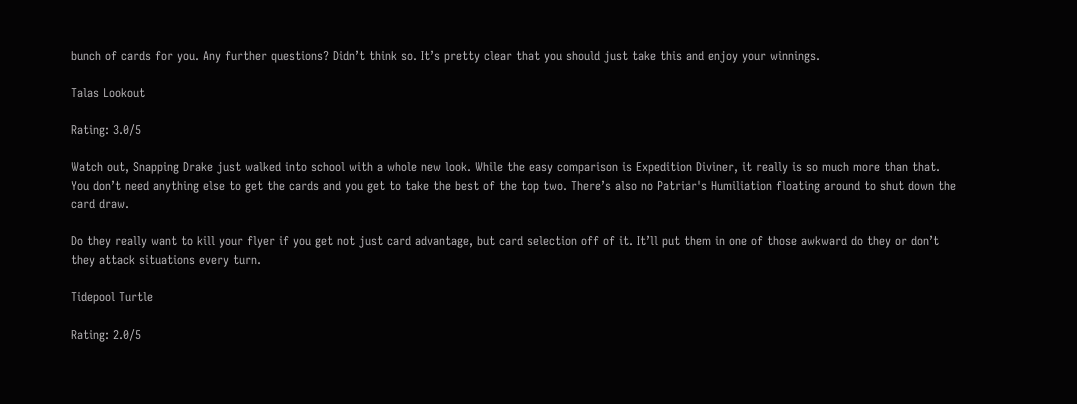bunch of cards for you. Any further questions? Didn’t think so. It’s pretty clear that you should just take this and enjoy your winnings.

Talas Lookout

Rating: 3.0/5

Watch out, Snapping Drake just walked into school with a whole new look. While the easy comparison is Expedition Diviner, it really is so much more than that. You don’t need anything else to get the cards and you get to take the best of the top two. There’s also no Patriar's Humiliation floating around to shut down the card draw.

Do they really want to kill your flyer if you get not just card advantage, but card selection off of it. It’ll put them in one of those awkward do they or don’t they attack situations every turn.

Tidepool Turtle

Rating: 2.0/5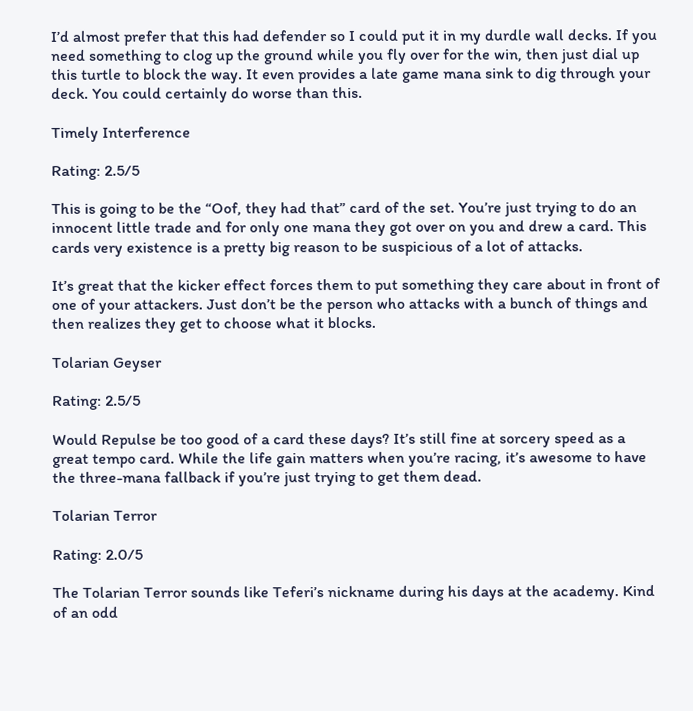I’d almost prefer that this had defender so I could put it in my durdle wall decks. If you need something to clog up the ground while you fly over for the win, then just dial up this turtle to block the way. It even provides a late game mana sink to dig through your deck. You could certainly do worse than this.

Timely Interference

Rating: 2.5/5

This is going to be the “Oof, they had that” card of the set. You’re just trying to do an innocent little trade and for only one mana they got over on you and drew a card. This cards very existence is a pretty big reason to be suspicious of a lot of attacks.

It’s great that the kicker effect forces them to put something they care about in front of one of your attackers. Just don’t be the person who attacks with a bunch of things and then realizes they get to choose what it blocks.

Tolarian Geyser

Rating: 2.5/5

Would Repulse be too good of a card these days? It’s still fine at sorcery speed as a great tempo card. While the life gain matters when you’re racing, it’s awesome to have the three-mana fallback if you’re just trying to get them dead.

Tolarian Terror

Rating: 2.0/5

The Tolarian Terror sounds like Teferi’s nickname during his days at the academy. Kind of an odd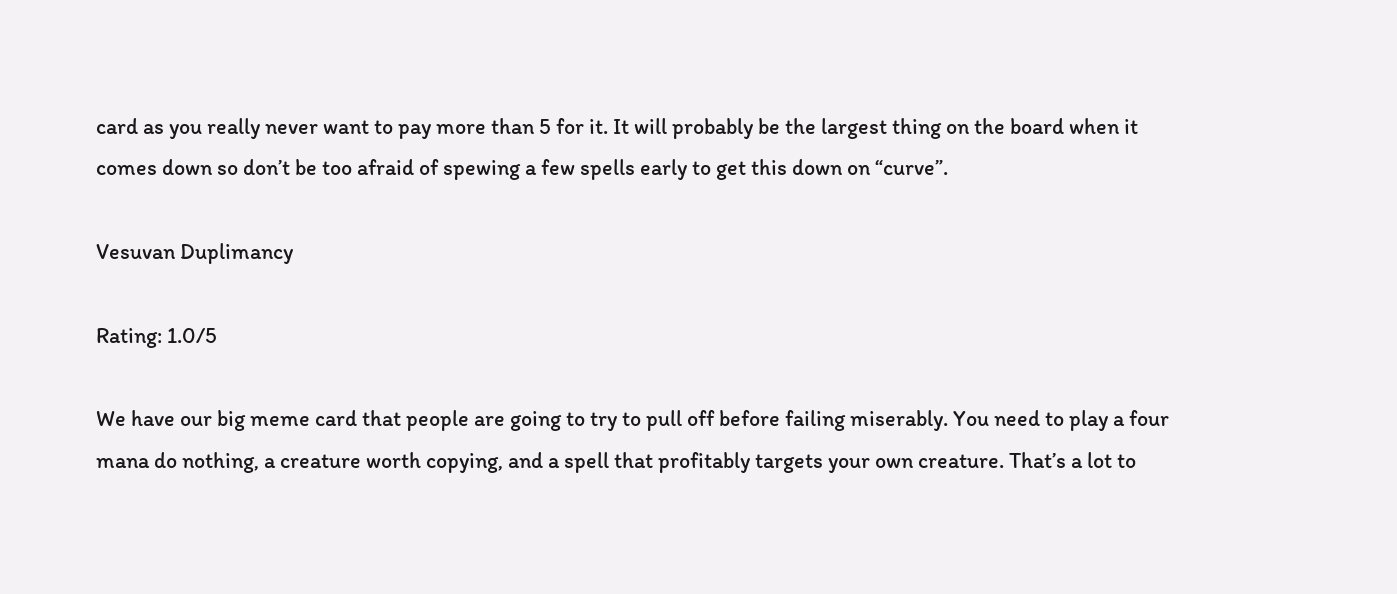card as you really never want to pay more than 5 for it. It will probably be the largest thing on the board when it comes down so don’t be too afraid of spewing a few spells early to get this down on “curve”.

Vesuvan Duplimancy

Rating: 1.0/5

We have our big meme card that people are going to try to pull off before failing miserably. You need to play a four mana do nothing, a creature worth copying, and a spell that profitably targets your own creature. That’s a lot to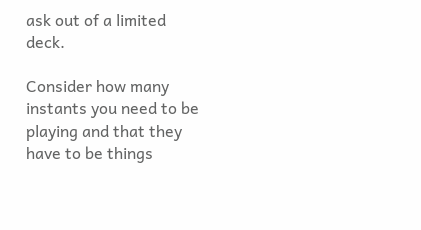ask out of a limited deck.

Consider how many instants you need to be playing and that they have to be things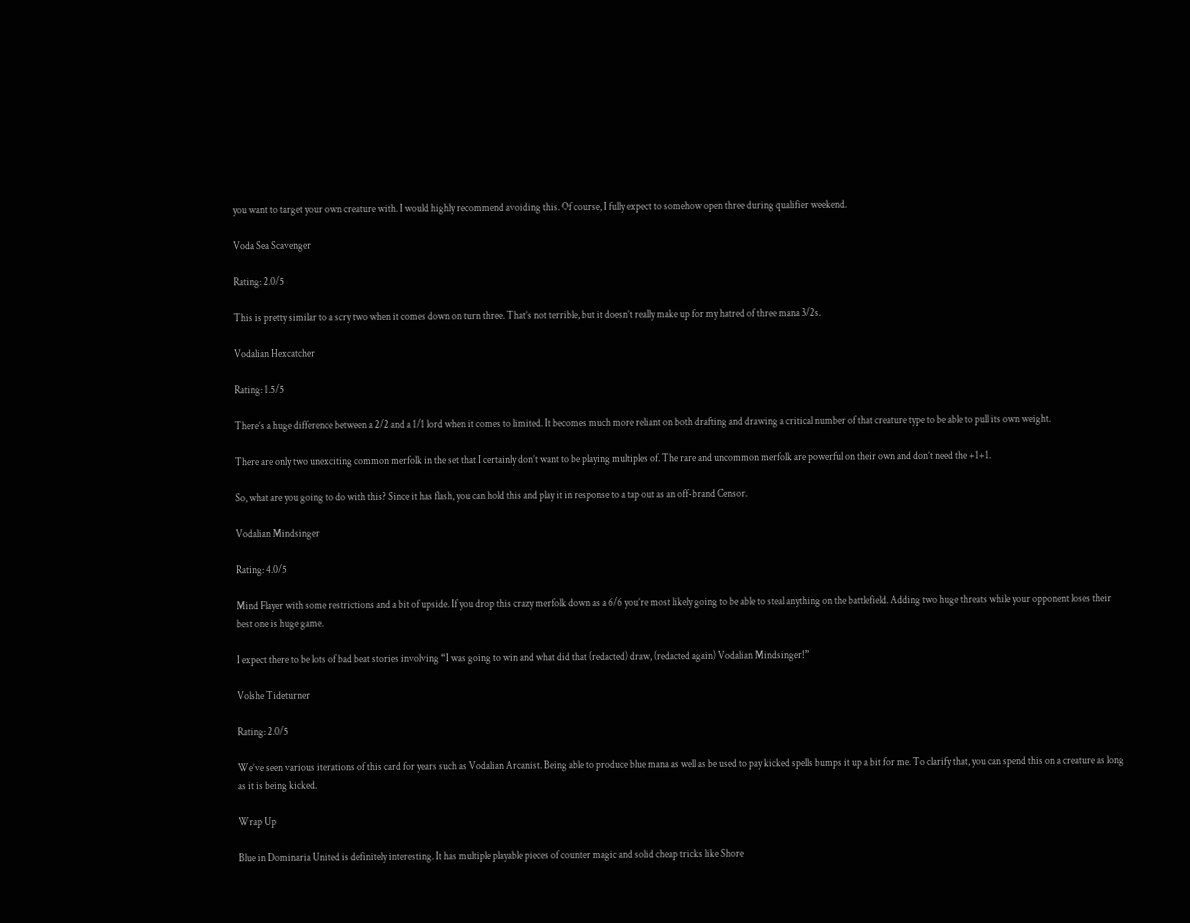you want to target your own creature with. I would highly recommend avoiding this. Of course, I fully expect to somehow open three during qualifier weekend.

Voda Sea Scavenger

Rating: 2.0/5

This is pretty similar to a scry two when it comes down on turn three. That’s not terrible, but it doesn’t really make up for my hatred of three mana 3/2s.

Vodalian Hexcatcher

Rating: 1.5/5

There’s a huge difference between a 2/2 and a 1/1 lord when it comes to limited. It becomes much more reliant on both drafting and drawing a critical number of that creature type to be able to pull its own weight.

There are only two unexciting common merfolk in the set that I certainly don’t want to be playing multiples of. The rare and uncommon merfolk are powerful on their own and don’t need the +1+1.

So, what are you going to do with this? Since it has flash, you can hold this and play it in response to a tap out as an off-brand Censor.

Vodalian Mindsinger

Rating: 4.0/5

Mind Flayer with some restrictions and a bit of upside. If you drop this crazy merfolk down as a 6/6 you’re most likely going to be able to steal anything on the battlefield. Adding two huge threats while your opponent loses their best one is huge game.

I expect there to be lots of bad beat stories involving “I was going to win and what did that (redacted) draw, (redacted again) Vodalian Mindsinger!”

Volshe Tideturner

Rating: 2.0/5

We’ve seen various iterations of this card for years such as Vodalian Arcanist. Being able to produce blue mana as well as be used to pay kicked spells bumps it up a bit for me. To clarify that, you can spend this on a creature as long as it is being kicked.

Wrap Up

Blue in Dominaria United is definitely interesting. It has multiple playable pieces of counter magic and solid cheap tricks like Shore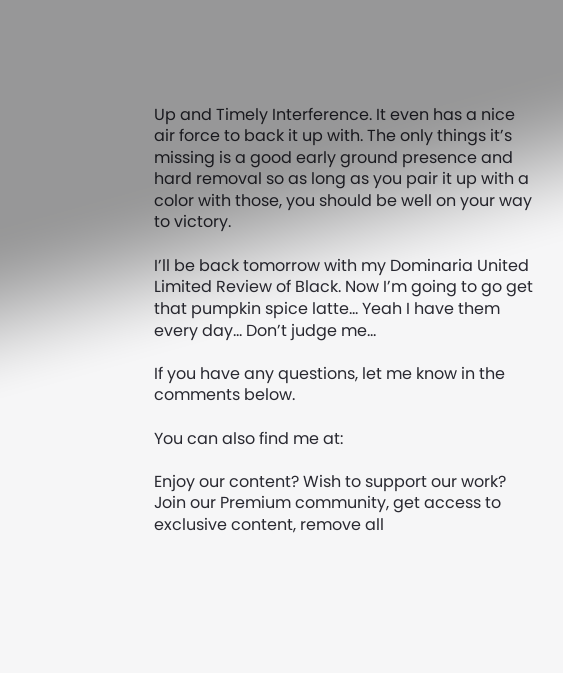Up and Timely Interference. It even has a nice air force to back it up with. The only things it’s missing is a good early ground presence and hard removal so as long as you pair it up with a color with those, you should be well on your way to victory.

I’ll be back tomorrow with my Dominaria United Limited Review of Black. Now I’m going to go get that pumpkin spice latte… Yeah I have them every day… Don’t judge me…

If you have any questions, let me know in the comments below.

You can also find me at:

Enjoy our content? Wish to support our work? Join our Premium community, get access to exclusive content, remove all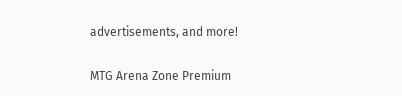advertisements, and more!

MTG Arena Zone Premium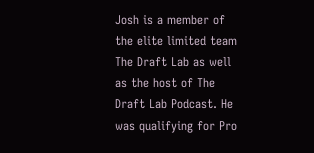Josh is a member of the elite limited team The Draft Lab as well as the host of The Draft Lab Podcast. He was qualifying for Pro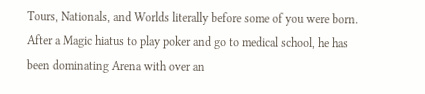Tours, Nationals, and Worlds literally before some of you were born. After a Magic hiatus to play poker and go to medical school, he has been dominating Arena with over an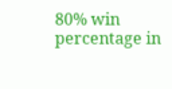80% win percentage in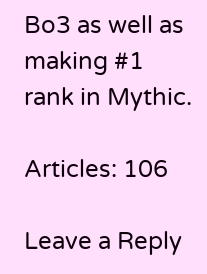Bo3 as well as making #1 rank in Mythic.

Articles: 106

Leave a Reply